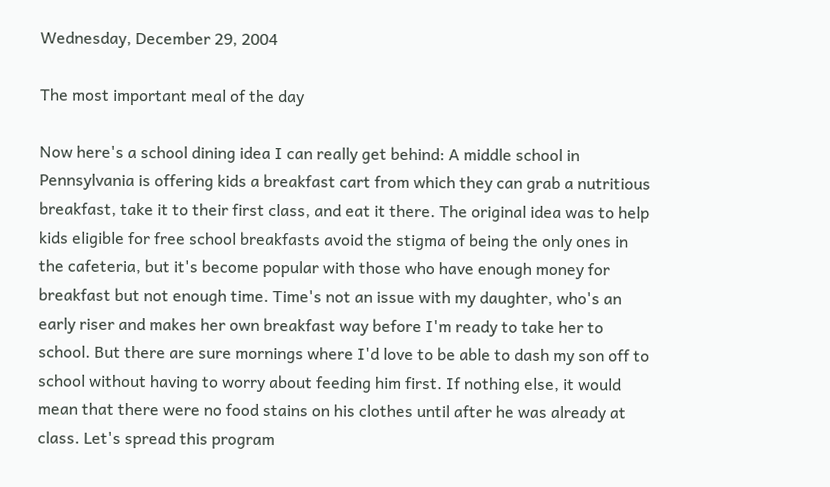Wednesday, December 29, 2004

The most important meal of the day

Now here's a school dining idea I can really get behind: A middle school in Pennsylvania is offering kids a breakfast cart from which they can grab a nutritious breakfast, take it to their first class, and eat it there. The original idea was to help kids eligible for free school breakfasts avoid the stigma of being the only ones in the cafeteria, but it's become popular with those who have enough money for breakfast but not enough time. Time's not an issue with my daughter, who's an early riser and makes her own breakfast way before I'm ready to take her to school. But there are sure mornings where I'd love to be able to dash my son off to school without having to worry about feeding him first. If nothing else, it would mean that there were no food stains on his clothes until after he was already at class. Let's spread this program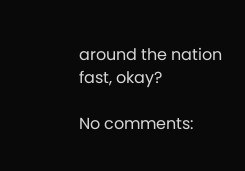around the nation fast, okay?

No comments: